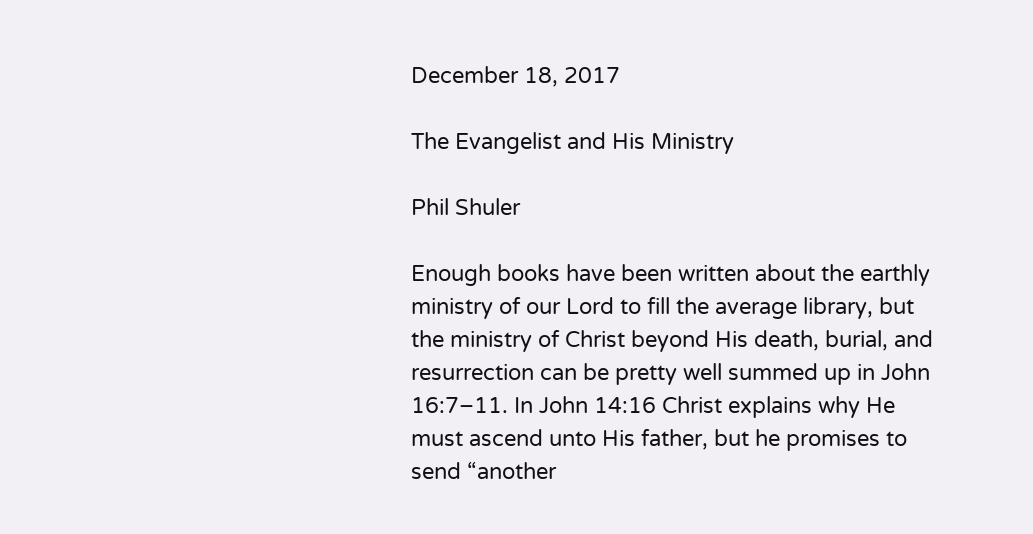December 18, 2017

The Evangelist and His Ministry

Phil Shuler

Enough books have been written about the earthly ministry of our Lord to fill the average library, but the ministry of Christ beyond His death, burial, and resurrection can be pretty well summed up in John 16:7–11. In John 14:16 Christ explains why He must ascend unto His father, but he promises to send “another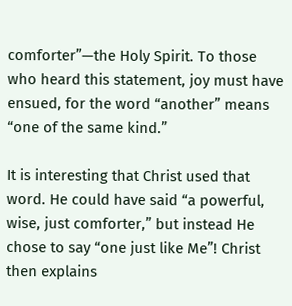comforter”—the Holy Spirit. To those who heard this statement, joy must have ensued, for the word “another” means “one of the same kind.”

It is interesting that Christ used that word. He could have said “a powerful, wise, just comforter,” but instead He chose to say “one just like Me”! Christ then explains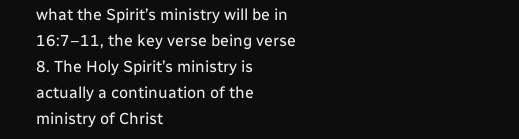what the Spirit’s ministry will be in 16:7–11, the key verse being verse 8. The Holy Spirit’s ministry is actually a continuation of the ministry of Christ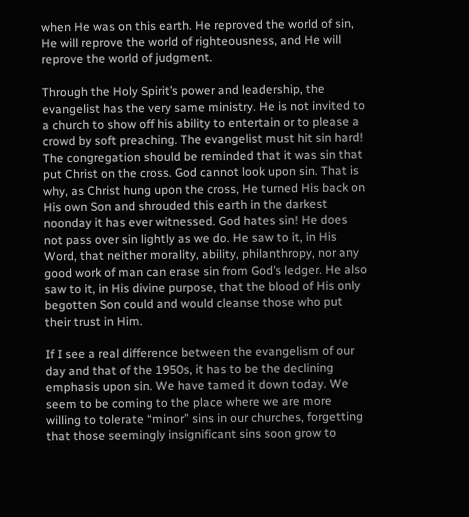when He was on this earth. He reproved the world of sin, He will reprove the world of righteousness, and He will reprove the world of judgment.

Through the Holy Spirit’s power and leadership, the evangelist has the very same ministry. He is not invited to a church to show off his ability to entertain or to please a crowd by soft preaching. The evangelist must hit sin hard! The congregation should be reminded that it was sin that put Christ on the cross. God cannot look upon sin. That is why, as Christ hung upon the cross, He turned His back on His own Son and shrouded this earth in the darkest noonday it has ever witnessed. God hates sin! He does not pass over sin lightly as we do. He saw to it, in His Word, that neither morality, ability, philanthropy, nor any good work of man can erase sin from God’s ledger. He also saw to it, in His divine purpose, that the blood of His only begotten Son could and would cleanse those who put their trust in Him.

If I see a real difference between the evangelism of our day and that of the 1950s, it has to be the declining emphasis upon sin. We have tamed it down today. We seem to be coming to the place where we are more willing to tolerate “minor” sins in our churches, forgetting that those seemingly insignificant sins soon grow to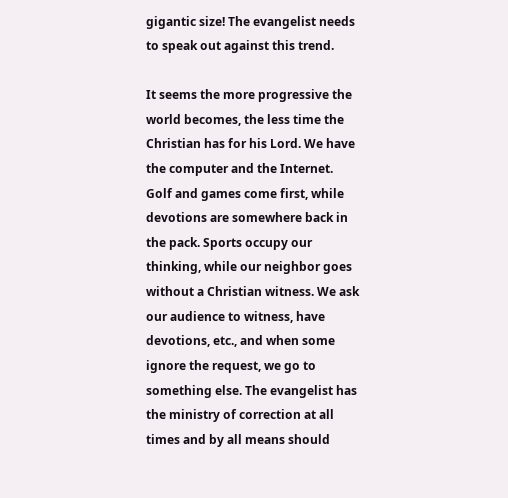gigantic size! The evangelist needs to speak out against this trend.

It seems the more progressive the world becomes, the less time the Christian has for his Lord. We have the computer and the Internet. Golf and games come first, while devotions are somewhere back in the pack. Sports occupy our thinking, while our neighbor goes without a Christian witness. We ask our audience to witness, have devotions, etc., and when some ignore the request, we go to something else. The evangelist has the ministry of correction at all times and by all means should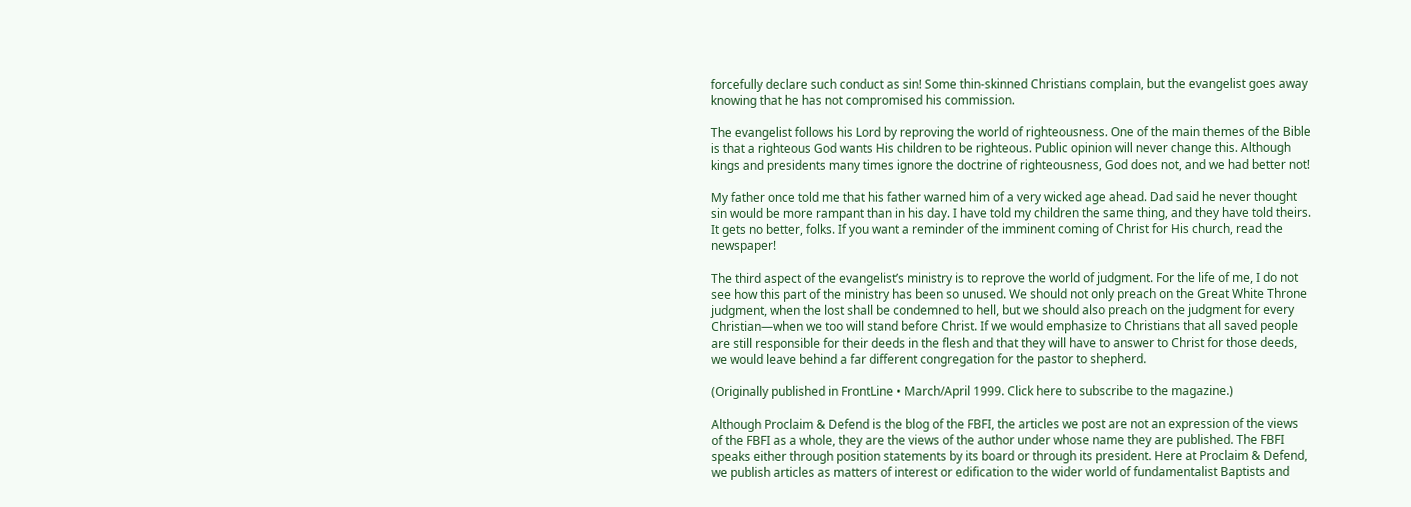forcefully declare such conduct as sin! Some thin-skinned Christians complain, but the evangelist goes away knowing that he has not compromised his commission.

The evangelist follows his Lord by reproving the world of righteousness. One of the main themes of the Bible is that a righteous God wants His children to be righteous. Public opinion will never change this. Although kings and presidents many times ignore the doctrine of righteousness, God does not, and we had better not!

My father once told me that his father warned him of a very wicked age ahead. Dad said he never thought sin would be more rampant than in his day. I have told my children the same thing, and they have told theirs. It gets no better, folks. If you want a reminder of the imminent coming of Christ for His church, read the newspaper!

The third aspect of the evangelist’s ministry is to reprove the world of judgment. For the life of me, I do not see how this part of the ministry has been so unused. We should not only preach on the Great White Throne judgment, when the lost shall be condemned to hell, but we should also preach on the judgment for every Christian—when we too will stand before Christ. If we would emphasize to Christians that all saved people are still responsible for their deeds in the flesh and that they will have to answer to Christ for those deeds, we would leave behind a far different congregation for the pastor to shepherd.

(Originally published in FrontLine • March/April 1999. Click here to subscribe to the magazine.)

Although Proclaim & Defend is the blog of the FBFI, the articles we post are not an expression of the views of the FBFI as a whole, they are the views of the author under whose name they are published. The FBFI speaks either through position statements by its board or through its president. Here at Proclaim & Defend, we publish articles as matters of interest or edification to the wider world of fundamentalist Baptists and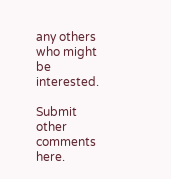any others who might be interested.

Submit other comments here.